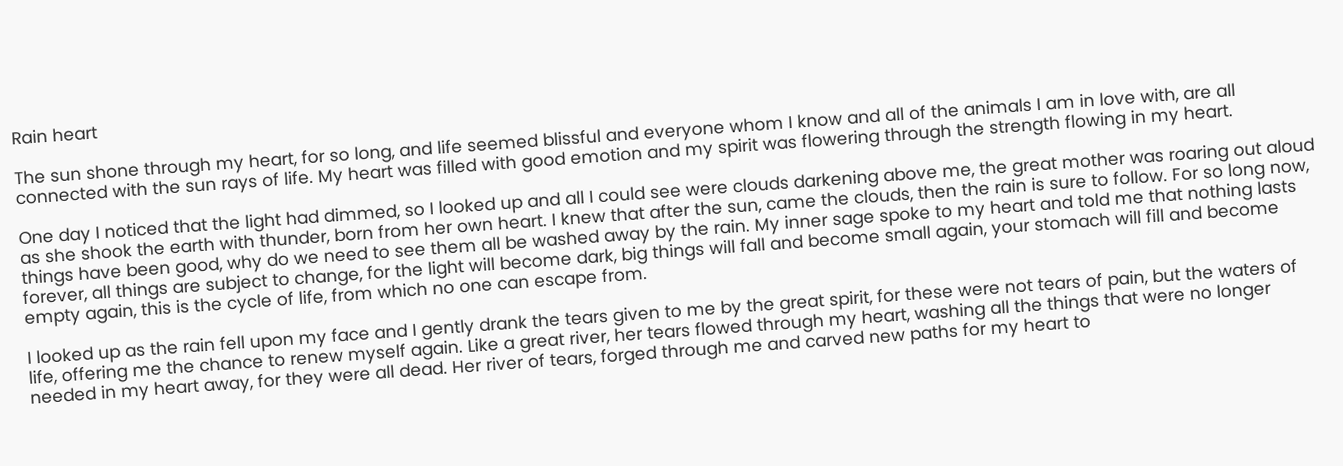Rain heart

The sun shone through my heart, for so long, and life seemed blissful and everyone whom I know and all of the animals I am in love with, are all connected with the sun rays of life. My heart was filled with good emotion and my spirit was flowering through the strength flowing in my heart.

One day I noticed that the light had dimmed, so I looked up and all I could see were clouds darkening above me, the great mother was roaring out aloud as she shook the earth with thunder, born from her own heart. I knew that after the sun, came the clouds, then the rain is sure to follow. For so long now, things have been good, why do we need to see them all be washed away by the rain. My inner sage spoke to my heart and told me that nothing lasts forever, all things are subject to change, for the light will become dark, big things will fall and become small again, your stomach will fill and become empty again, this is the cycle of life, from which no one can escape from.

I looked up as the rain fell upon my face and I gently drank the tears given to me by the great spirit, for these were not tears of pain, but the waters of life, offering me the chance to renew myself again. Like a great river, her tears flowed through my heart, washing all the things that were no longer needed in my heart away, for they were all dead. Her river of tears, forged through me and carved new paths for my heart to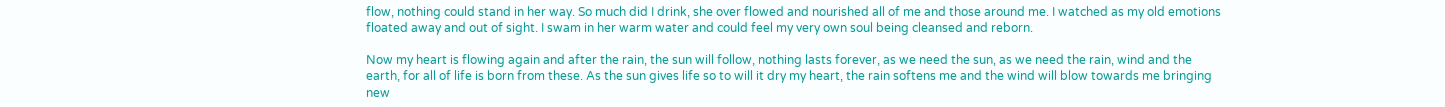flow, nothing could stand in her way. So much did I drink, she over flowed and nourished all of me and those around me. I watched as my old emotions floated away and out of sight. I swam in her warm water and could feel my very own soul being cleansed and reborn.

Now my heart is flowing again and after the rain, the sun will follow, nothing lasts forever, as we need the sun, as we need the rain, wind and the earth, for all of life is born from these. As the sun gives life so to will it dry my heart, the rain softens me and the wind will blow towards me bringing new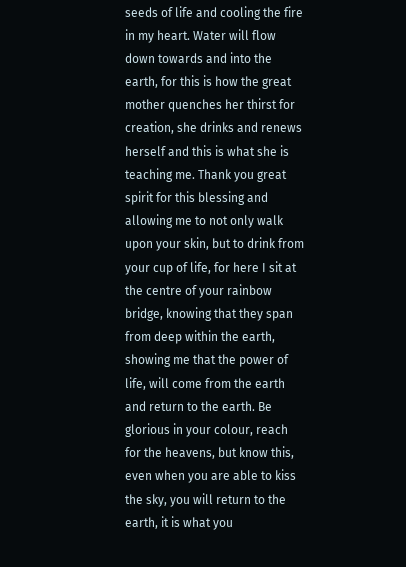seeds of life and cooling the fire in my heart. Water will flow down towards and into the earth, for this is how the great mother quenches her thirst for creation, she drinks and renews herself and this is what she is teaching me. Thank you great spirit for this blessing and allowing me to not only walk upon your skin, but to drink from your cup of life, for here I sit at the centre of your rainbow bridge, knowing that they span from deep within the earth, showing me that the power of life, will come from the earth and return to the earth. Be glorious in your colour, reach for the heavens, but know this, even when you are able to kiss the sky, you will return to the earth, it is what you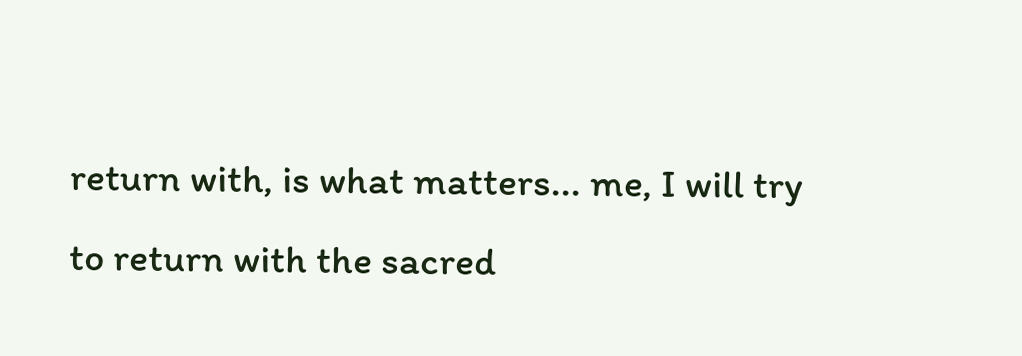return with, is what matters... me, I will try to return with the sacred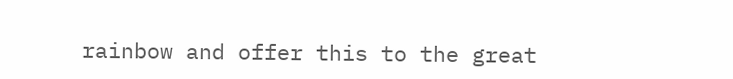rainbow and offer this to the great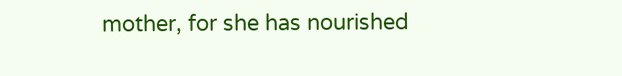mother, for she has nourished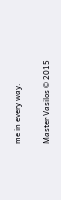me in every way.

Master Vasilos © 2015